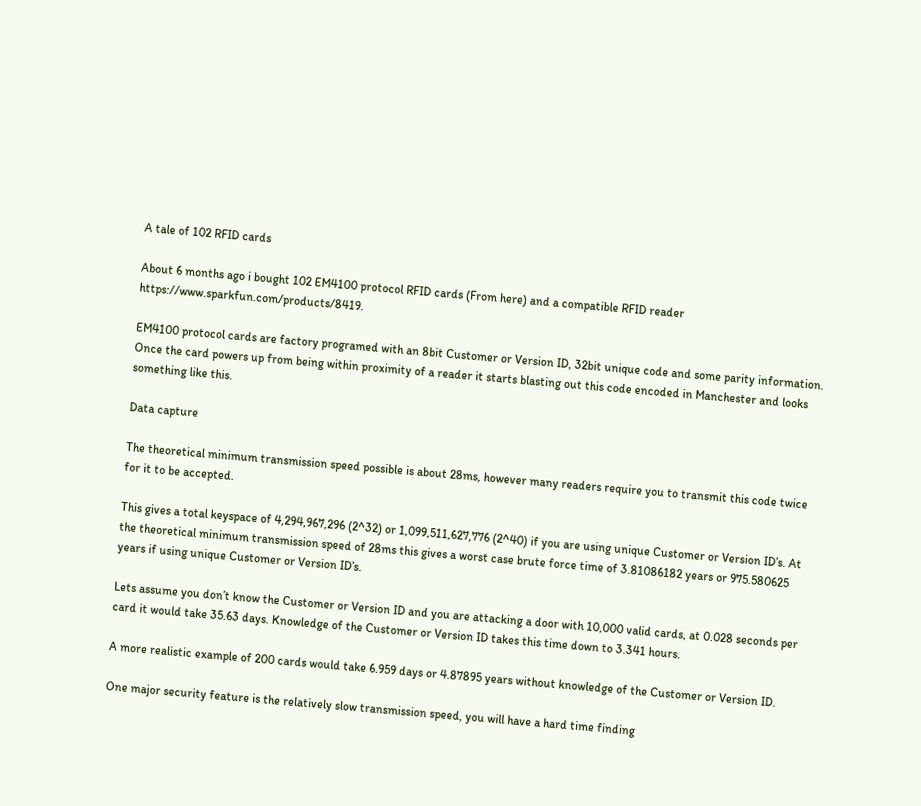A tale of 102 RFID cards

About 6 months ago i bought 102 EM4100 protocol RFID cards (From here) and a compatible RFID reader https://www.sparkfun.com/products/8419.

EM4100 protocol cards are factory programed with an 8bit Customer or Version ID, 32bit unique code and some parity information. Once the card powers up from being within proximity of a reader it starts blasting out this code encoded in Manchester and looks something like this.

Data capture

The theoretical minimum transmission speed possible is about 28ms, however many readers require you to transmit this code twice for it to be accepted.

This gives a total keyspace of 4,294,967,296 (2^32) or 1,099,511,627,776 (2^40) if you are using unique Customer or Version ID’s. At the theoretical minimum transmission speed of 28ms this gives a worst case brute force time of 3.81086182 years or 975.580625 years if using unique Customer or Version ID’s.

Lets assume you don’t know the Customer or Version ID and you are attacking a door with 10,000 valid cards, at 0.028 seconds per card it would take 35.63 days. Knowledge of the Customer or Version ID takes this time down to 3.341 hours.

A more realistic example of 200 cards would take 6.959 days or 4.87895 years without knowledge of the Customer or Version ID.

One major security feature is the relatively slow transmission speed, you will have a hard time finding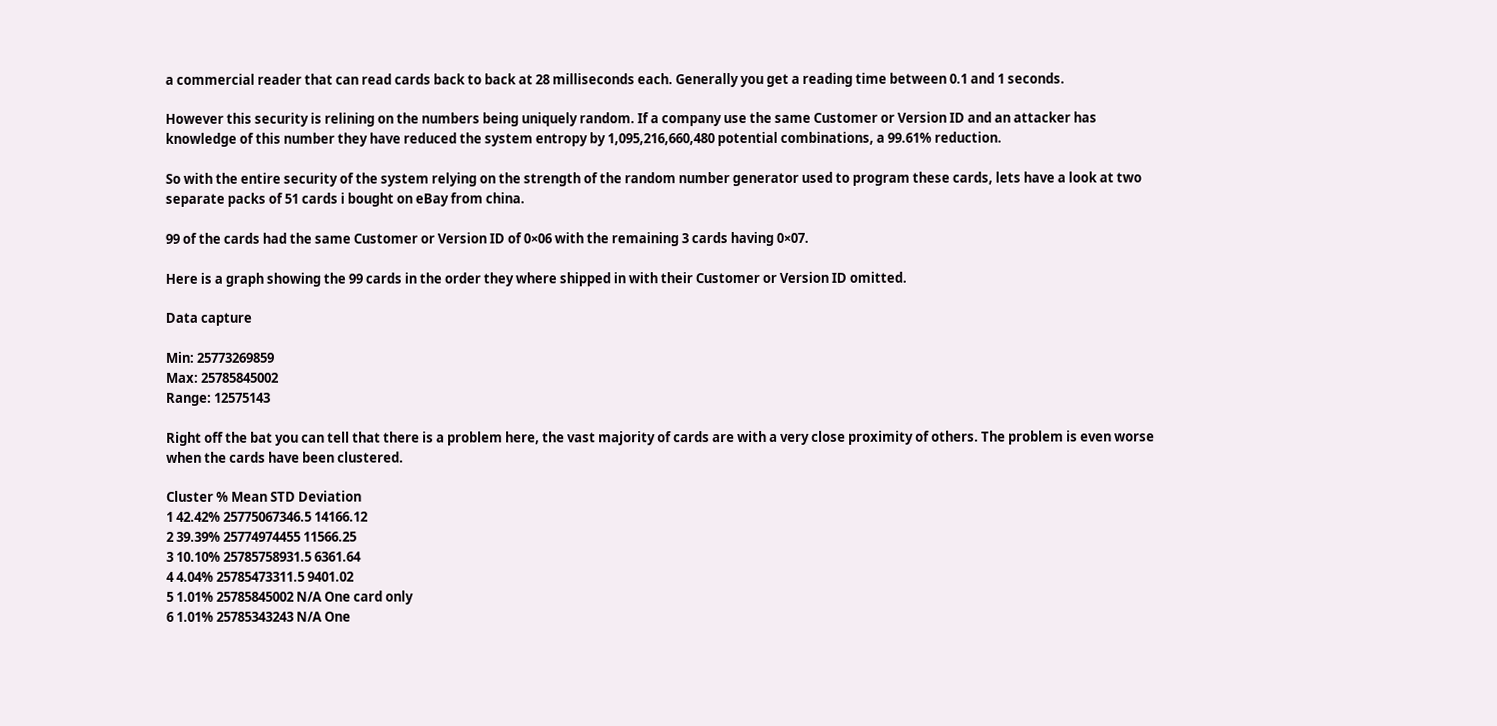a commercial reader that can read cards back to back at 28 milliseconds each. Generally you get a reading time between 0.1 and 1 seconds.

However this security is relining on the numbers being uniquely random. If a company use the same Customer or Version ID and an attacker has knowledge of this number they have reduced the system entropy by 1,095,216,660,480 potential combinations, a 99.61% reduction.

So with the entire security of the system relying on the strength of the random number generator used to program these cards, lets have a look at two separate packs of 51 cards i bought on eBay from china.

99 of the cards had the same Customer or Version ID of 0×06 with the remaining 3 cards having 0×07.

Here is a graph showing the 99 cards in the order they where shipped in with their Customer or Version ID omitted.

Data capture

Min: 25773269859
Max: 25785845002
Range: 12575143

Right off the bat you can tell that there is a problem here, the vast majority of cards are with a very close proximity of others. The problem is even worse when the cards have been clustered.

Cluster % Mean STD Deviation
1 42.42% 25775067346.5 14166.12
2 39.39% 25774974455 11566.25
3 10.10% 25785758931.5 6361.64
4 4.04% 25785473311.5 9401.02
5 1.01% 25785845002 N/A One card only
6 1.01% 25785343243 N/A One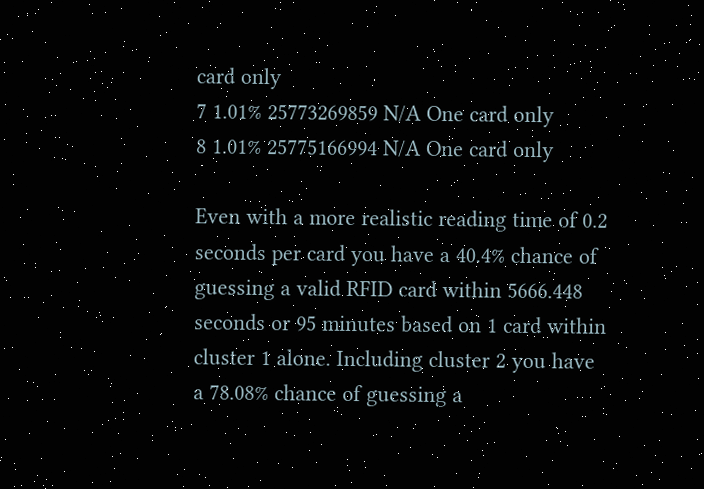card only
7 1.01% 25773269859 N/A One card only
8 1.01% 25775166994 N/A One card only

Even with a more realistic reading time of 0.2 seconds per card you have a 40.4% chance of guessing a valid RFID card within 5666.448 seconds or 95 minutes based on 1 card within cluster 1 alone. Including cluster 2 you have a 78.08% chance of guessing a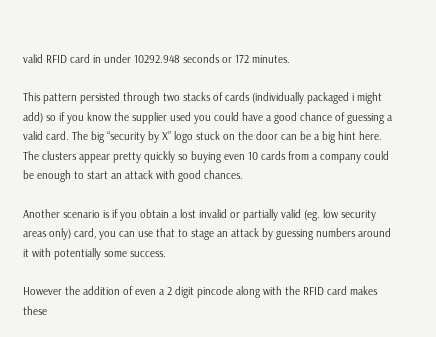valid RFID card in under 10292.948 seconds or 172 minutes.

This pattern persisted through two stacks of cards (individually packaged i might add) so if you know the supplier used you could have a good chance of guessing a valid card. The big “security by X” logo stuck on the door can be a big hint here. The clusters appear pretty quickly so buying even 10 cards from a company could be enough to start an attack with good chances.

Another scenario is if you obtain a lost invalid or partially valid (eg. low security areas only) card, you can use that to stage an attack by guessing numbers around it with potentially some success.

However the addition of even a 2 digit pincode along with the RFID card makes these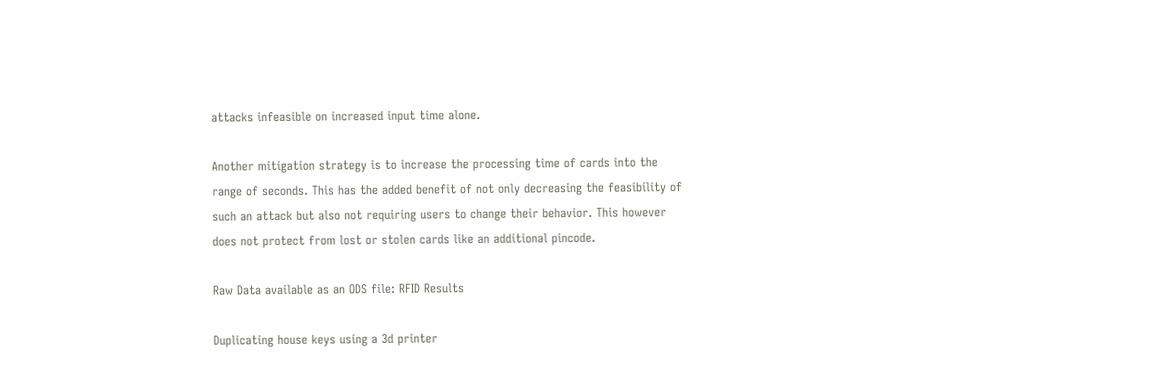attacks infeasible on increased input time alone.

Another mitigation strategy is to increase the processing time of cards into the range of seconds. This has the added benefit of not only decreasing the feasibility of such an attack but also not requiring users to change their behavior. This however does not protect from lost or stolen cards like an additional pincode.

Raw Data available as an ODS file: RFID Results

Duplicating house keys using a 3d printer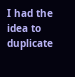I had the idea to duplicate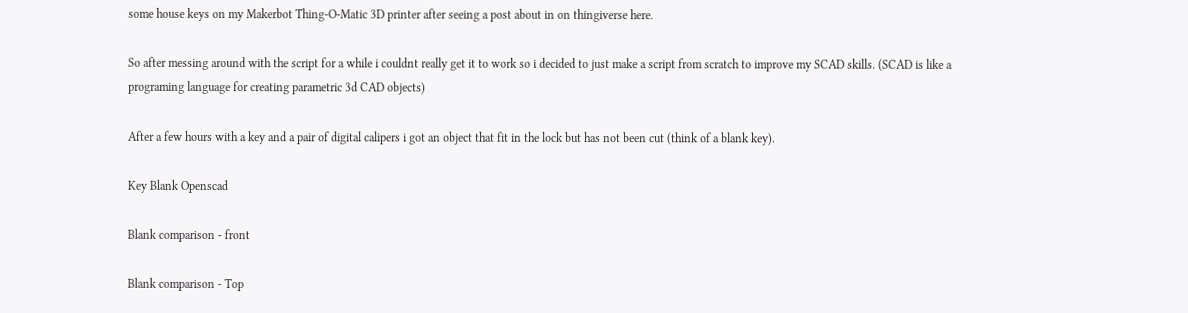some house keys on my Makerbot Thing-O-Matic 3D printer after seeing a post about in on thingiverse here.

So after messing around with the script for a while i couldnt really get it to work so i decided to just make a script from scratch to improve my SCAD skills. (SCAD is like a programing language for creating parametric 3d CAD objects)

After a few hours with a key and a pair of digital calipers i got an object that fit in the lock but has not been cut (think of a blank key).

Key Blank Openscad

Blank comparison - front

Blank comparison - Top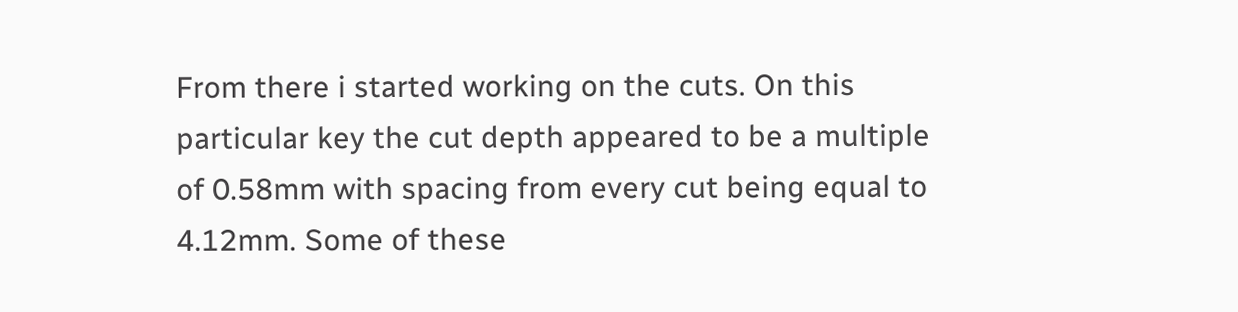From there i started working on the cuts. On this particular key the cut depth appeared to be a multiple of 0.58mm with spacing from every cut being equal to 4.12mm. Some of these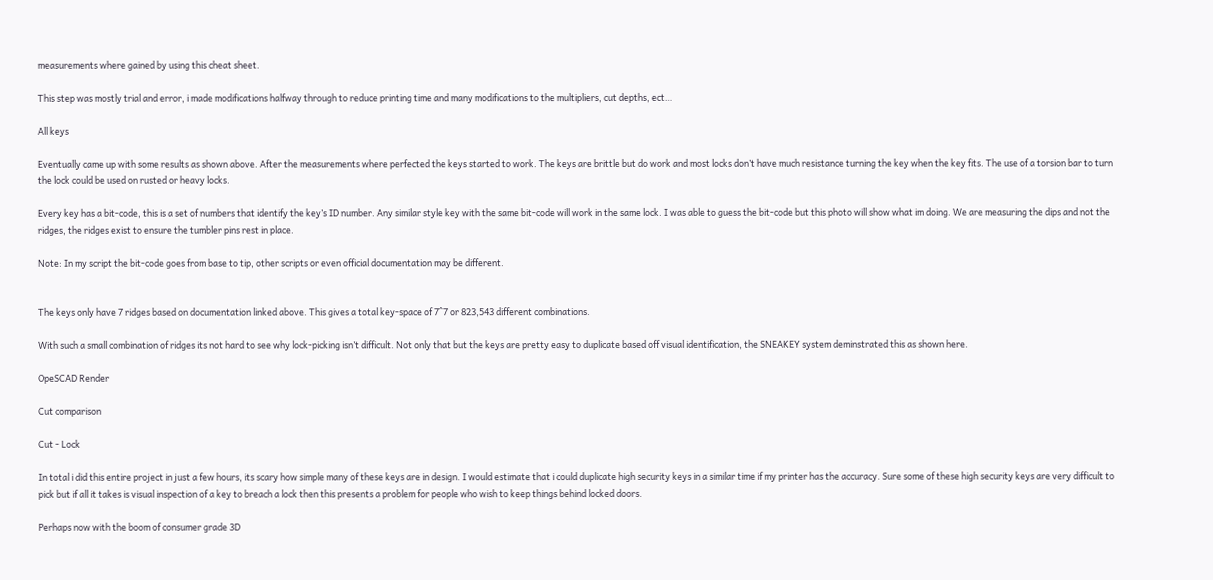measurements where gained by using this cheat sheet.

This step was mostly trial and error, i made modifications halfway through to reduce printing time and many modifications to the multipliers, cut depths, ect…

All keys

Eventually came up with some results as shown above. After the measurements where perfected the keys started to work. The keys are brittle but do work and most locks don’t have much resistance turning the key when the key fits. The use of a torsion bar to turn the lock could be used on rusted or heavy locks.

Every key has a bit-code, this is a set of numbers that identify the key’s ID number. Any similar style key with the same bit-code will work in the same lock. I was able to guess the bit-code but this photo will show what im doing. We are measuring the dips and not the ridges, the ridges exist to ensure the tumbler pins rest in place.

Note: In my script the bit-code goes from base to tip, other scripts or even official documentation may be different.


The keys only have 7 ridges based on documentation linked above. This gives a total key-space of 7^7 or 823,543 different combinations.

With such a small combination of ridges its not hard to see why lock-picking isn’t difficult. Not only that but the keys are pretty easy to duplicate based off visual identification, the SNEAKEY system deminstrated this as shown here.

OpeSCAD Render

Cut comparison

Cut - Lock

In total i did this entire project in just a few hours, its scary how simple many of these keys are in design. I would estimate that i could duplicate high security keys in a similar time if my printer has the accuracy. Sure some of these high security keys are very difficult to pick but if all it takes is visual inspection of a key to breach a lock then this presents a problem for people who wish to keep things behind locked doors.

Perhaps now with the boom of consumer grade 3D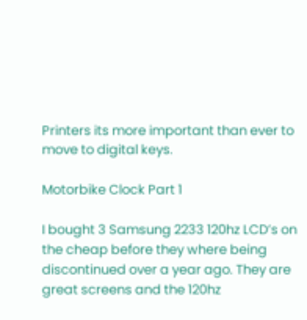Printers its more important than ever to move to digital keys.

Motorbike Clock Part 1

I bought 3 Samsung 2233 120hz LCD’s on the cheap before they where being discontinued over a year ago. They are great screens and the 120hz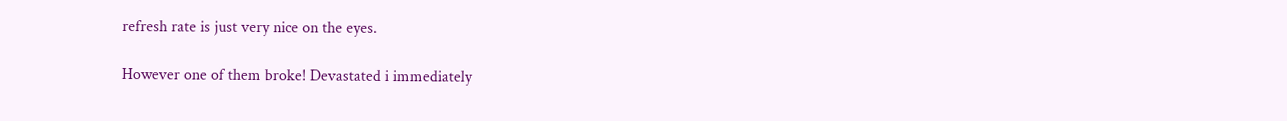refresh rate is just very nice on the eyes.

However one of them broke! Devastated i immediately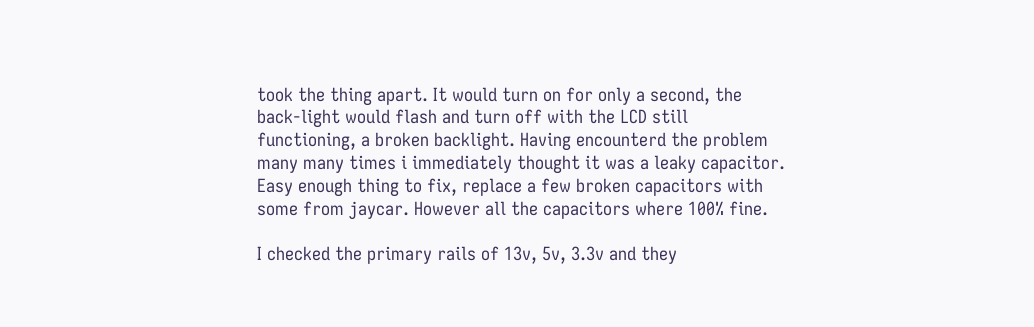took the thing apart. It would turn on for only a second, the back-light would flash and turn off with the LCD still functioning, a broken backlight. Having encounterd the problem many many times i immediately thought it was a leaky capacitor. Easy enough thing to fix, replace a few broken capacitors with some from jaycar. However all the capacitors where 100% fine.

I checked the primary rails of 13v, 5v, 3.3v and they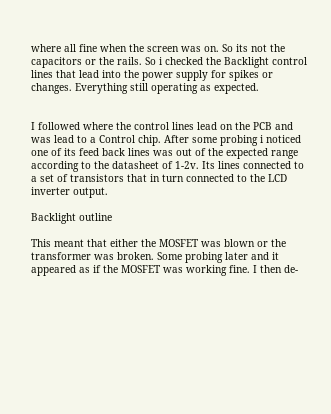where all fine when the screen was on. So its not the capacitors or the rails. So i checked the Backlight control lines that lead into the power supply for spikes or changes. Everything still operating as expected.


I followed where the control lines lead on the PCB and was lead to a Control chip. After some probing i noticed one of its feed back lines was out of the expected range according to the datasheet of 1-2v. Its lines connected to a set of transistors that in turn connected to the LCD inverter output.

Backlight outline

This meant that either the MOSFET was blown or the transformer was broken. Some probing later and it appeared as if the MOSFET was working fine. I then de-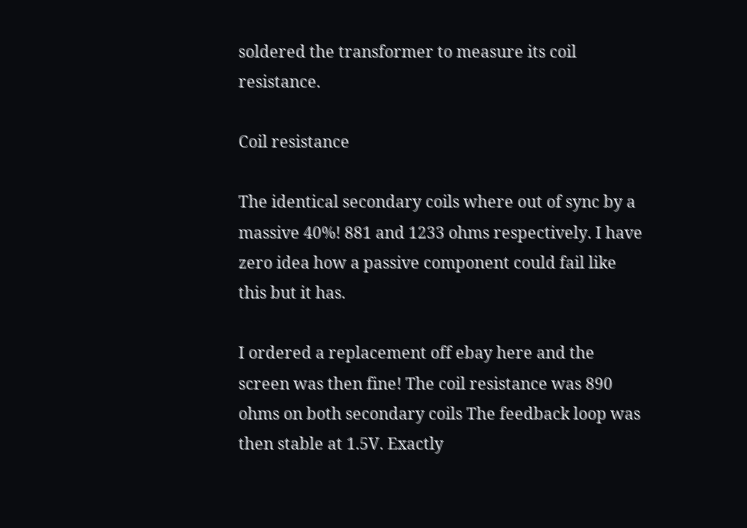soldered the transformer to measure its coil resistance.

Coil resistance

The identical secondary coils where out of sync by a massive 40%! 881 and 1233 ohms respectively. I have zero idea how a passive component could fail like this but it has.

I ordered a replacement off ebay here and the screen was then fine! The coil resistance was 890 ohms on both secondary coils The feedback loop was then stable at 1.5V. Exactly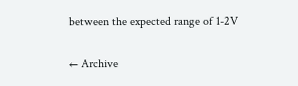between the expected range of 1-2V

← Archive